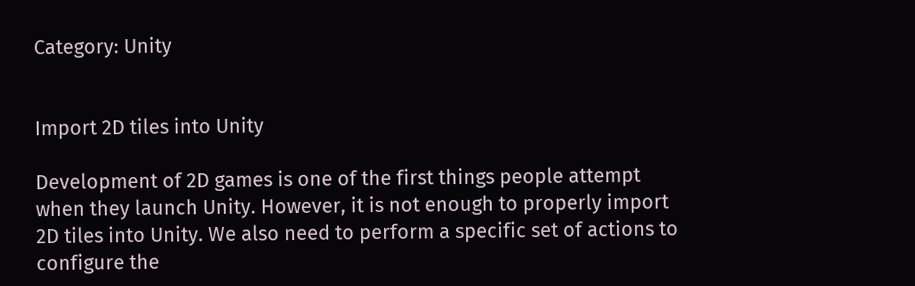Category: Unity


Import 2D tiles into Unity

Development of 2D games is one of the first things people attempt when they launch Unity. However, it is not enough to properly import 2D tiles into Unity. We also need to perform a specific set of actions to configure the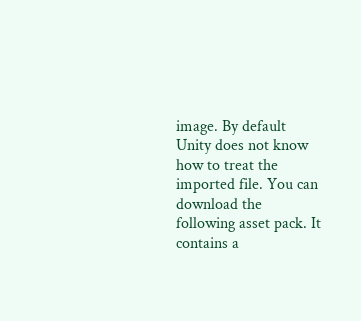image. By default Unity does not know how to treat the imported file. You can download the following asset pack. It contains a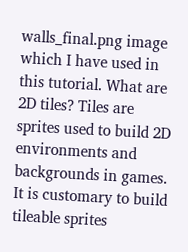walls_final.png image which I have used in this tutorial. What are 2D tiles? Tiles are sprites used to build 2D environments and backgrounds in games. It is customary to build tileable sprites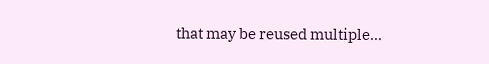that may be reused multiple...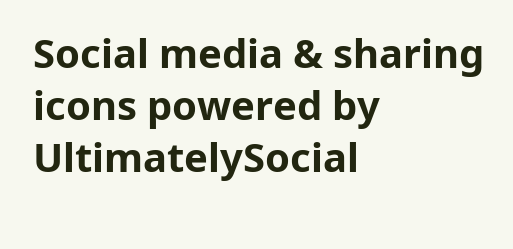Social media & sharing icons powered by UltimatelySocial